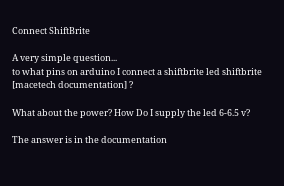Connect ShiftBrite

A very simple question...
to what pins on arduino I connect a shiftbrite led shiftbrite [macetech documentation] ?

What about the power? How Do I supply the led 6-6.5 v?

The answer is in the documentation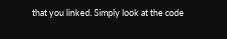that you linked. Simply look at the code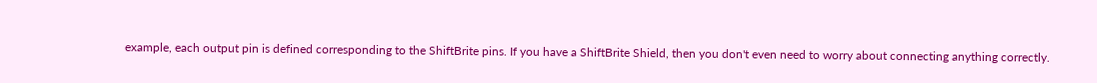example, each output pin is defined corresponding to the ShiftBrite pins. If you have a ShiftBrite Shield, then you don't even need to worry about connecting anything correctly.